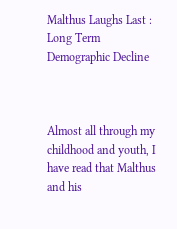Malthus Laughs Last : Long Term Demographic Decline



Almost all through my childhood and youth, I have read that Malthus and his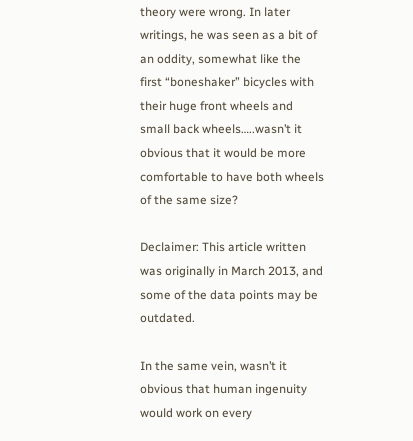theory were wrong. In later writings, he was seen as a bit of an oddity, somewhat like the first “boneshaker” bicycles with their huge front wheels and small back wheels…..wasn’t it obvious that it would be more comfortable to have both wheels of the same size?

Declaimer: This article written was originally in March 2013, and some of the data points may be outdated.

In the same vein, wasn’t it obvious that human ingenuity would work on every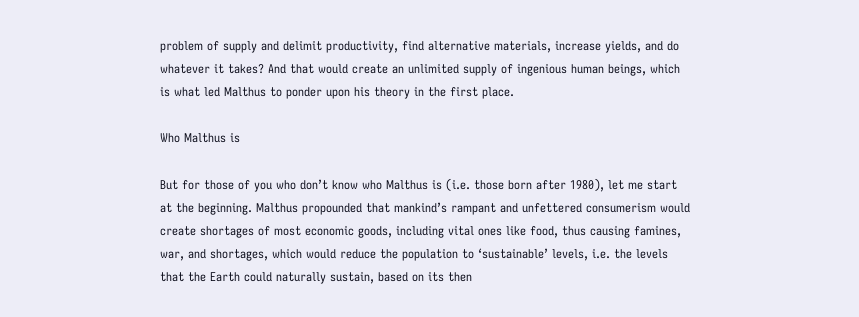problem of supply and delimit productivity, find alternative materials, increase yields, and do whatever it takes? And that would create an unlimited supply of ingenious human beings, which is what led Malthus to ponder upon his theory in the first place.

Who Malthus is

But for those of you who don’t know who Malthus is (i.e. those born after 1980), let me start at the beginning. Malthus propounded that mankind’s rampant and unfettered consumerism would create shortages of most economic goods, including vital ones like food, thus causing famines, war, and shortages, which would reduce the population to ‘sustainable’ levels, i.e. the levels that the Earth could naturally sustain, based on its then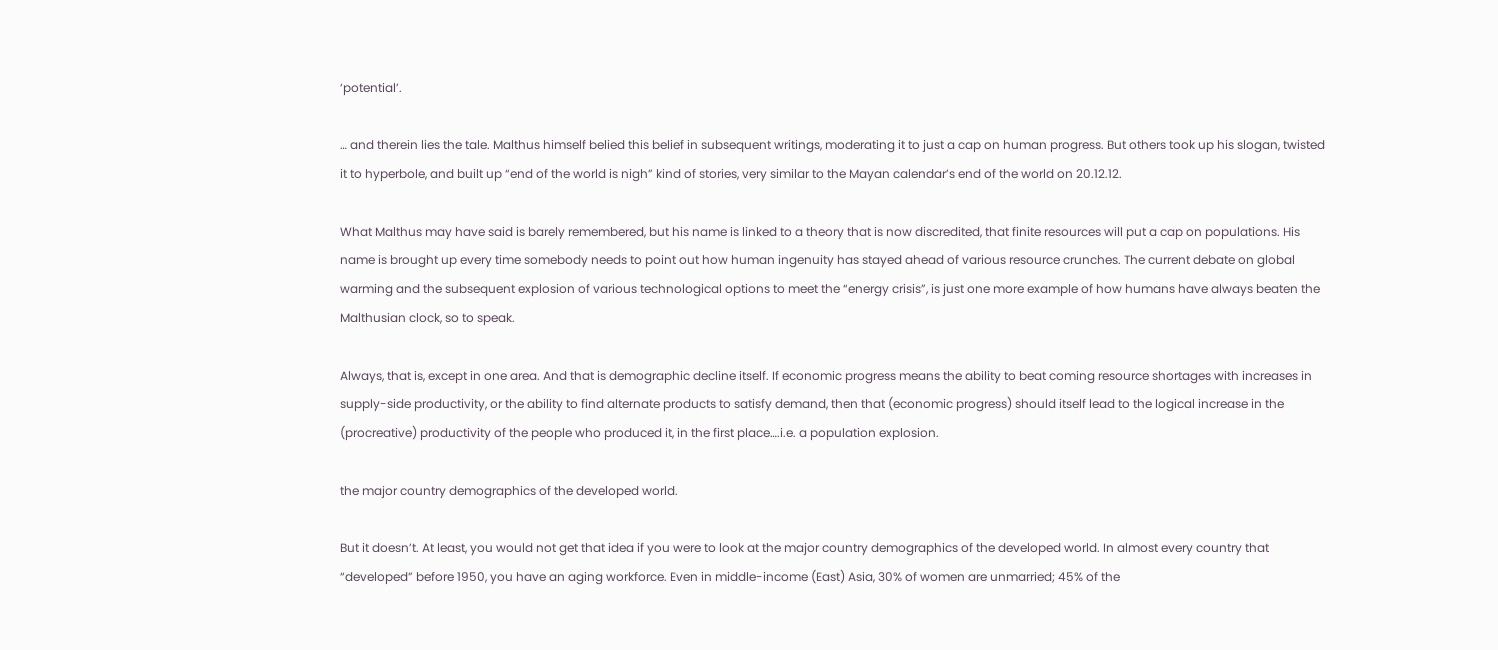‘potential’.

… and therein lies the tale. Malthus himself belied this belief in subsequent writings, moderating it to just a cap on human progress. But others took up his slogan, twisted it to hyperbole, and built up “end of the world is nigh” kind of stories, very similar to the Mayan calendar’s end of the world on 20.12.12.

What Malthus may have said is barely remembered, but his name is linked to a theory that is now discredited, that finite resources will put a cap on populations. His name is brought up every time somebody needs to point out how human ingenuity has stayed ahead of various resource crunches. The current debate on global warming and the subsequent explosion of various technological options to meet the “energy crisis”, is just one more example of how humans have always beaten the Malthusian clock, so to speak.

Always, that is, except in one area. And that is demographic decline itself. If economic progress means the ability to beat coming resource shortages with increases in supply-side productivity, or the ability to find alternate products to satisfy demand, then that (economic progress) should itself lead to the logical increase in the (procreative) productivity of the people who produced it, in the first place….i.e. a population explosion.

the major country demographics of the developed world.

But it doesn’t. At least, you would not get that idea if you were to look at the major country demographics of the developed world. In almost every country that “developed” before 1950, you have an aging workforce. Even in middle-income (East) Asia, 30% of women are unmarried; 45% of the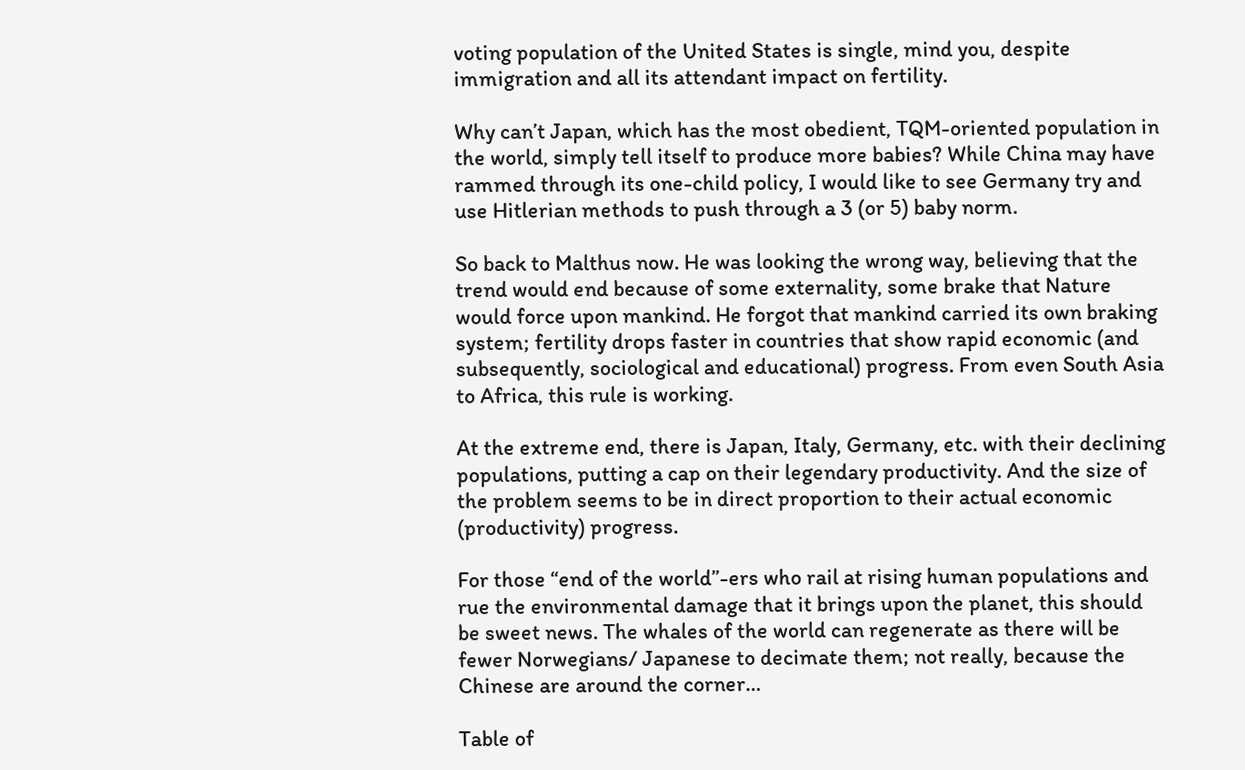voting population of the United States is single, mind you, despite immigration and all its attendant impact on fertility.

Why can’t Japan, which has the most obedient, TQM-oriented population in the world, simply tell itself to produce more babies? While China may have rammed through its one-child policy, I would like to see Germany try and use Hitlerian methods to push through a 3 (or 5) baby norm.

So back to Malthus now. He was looking the wrong way, believing that the trend would end because of some externality, some brake that Nature would force upon mankind. He forgot that mankind carried its own braking system; fertility drops faster in countries that show rapid economic (and subsequently, sociological and educational) progress. From even South Asia to Africa, this rule is working.

At the extreme end, there is Japan, Italy, Germany, etc. with their declining populations, putting a cap on their legendary productivity. And the size of the problem seems to be in direct proportion to their actual economic (productivity) progress.

For those “end of the world”-ers who rail at rising human populations and rue the environmental damage that it brings upon the planet, this should be sweet news. The whales of the world can regenerate as there will be fewer Norwegians/ Japanese to decimate them; not really, because the Chinese are around the corner…

Table of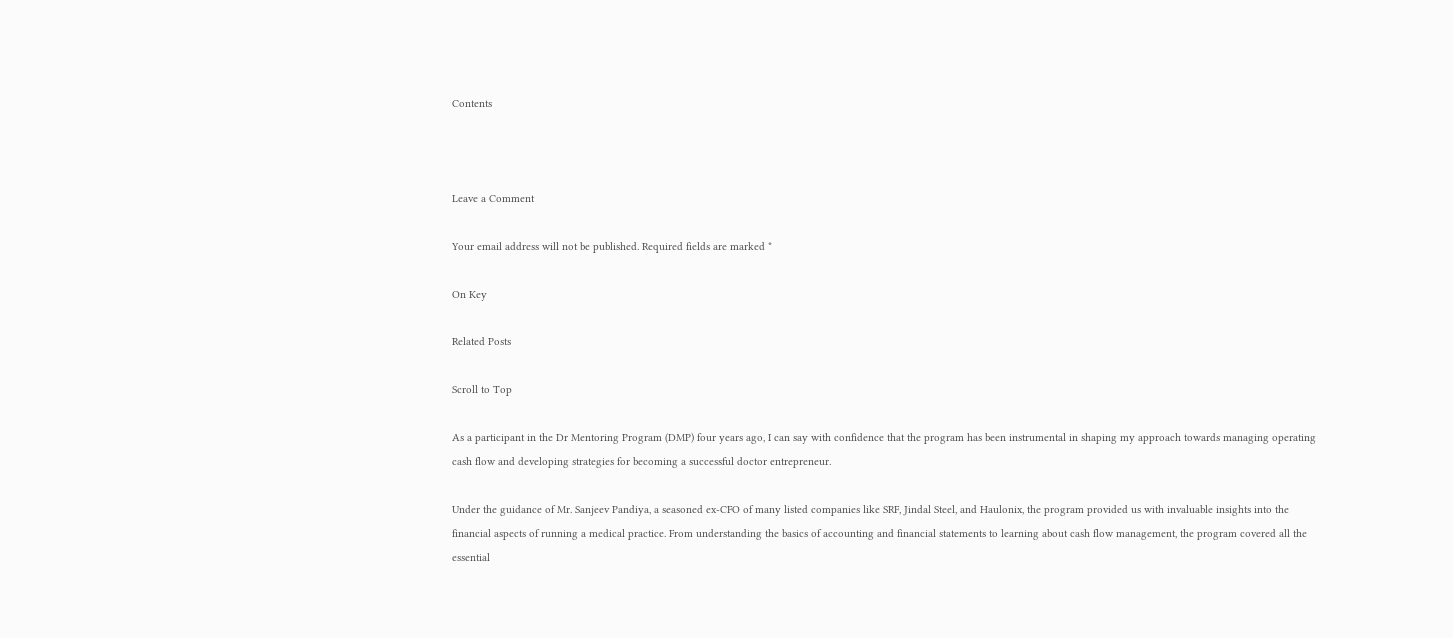Contents



Leave a Comment

Your email address will not be published. Required fields are marked *

On Key

Related Posts

Scroll to Top

As a participant in the Dr Mentoring Program (DMP) four years ago, I can say with confidence that the program has been instrumental in shaping my approach towards managing operating cash flow and developing strategies for becoming a successful doctor entrepreneur.

Under the guidance of Mr. Sanjeev Pandiya, a seasoned ex-CFO of many listed companies like SRF, Jindal Steel, and Haulonix, the program provided us with invaluable insights into the financial aspects of running a medical practice. From understanding the basics of accounting and financial statements to learning about cash flow management, the program covered all the essential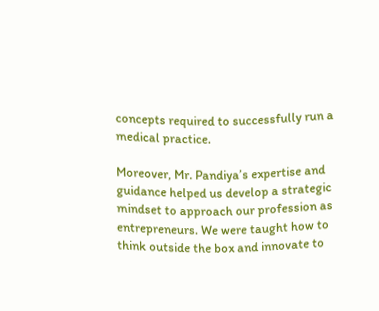concepts required to successfully run a medical practice.

Moreover, Mr. Pandiya’s expertise and guidance helped us develop a strategic mindset to approach our profession as entrepreneurs. We were taught how to think outside the box and innovate to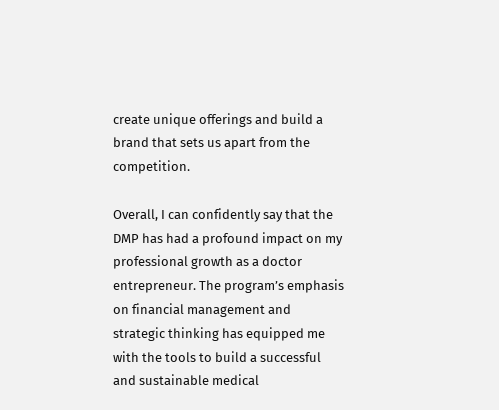create unique offerings and build a brand that sets us apart from the competition.

Overall, I can confidently say that the DMP has had a profound impact on my professional growth as a doctor entrepreneur. The program’s emphasis on financial management and strategic thinking has equipped me with the tools to build a successful and sustainable medical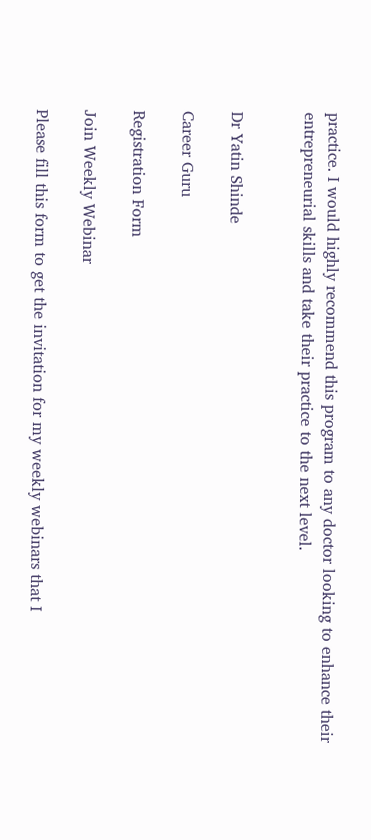practice. I would highly recommend this program to any doctor looking to enhance their entrepreneurial skills and take their practice to the next level.


Dr Yatin Shinde

Career Guru

Registration Form

Join Weekly Webinar

Please fill this form to get the invitation for my weekly webinars that I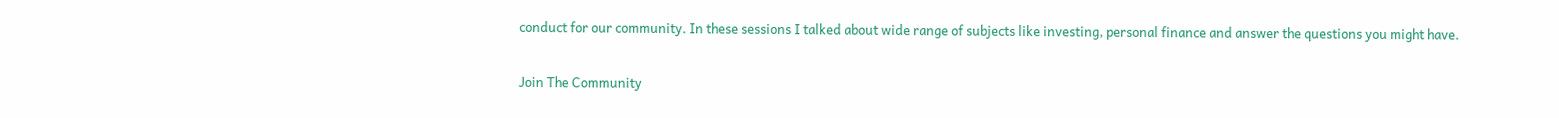conduct for our community. In these sessions I talked about wide range of subjects like investing, personal finance and answer the questions you might have.

Join The Community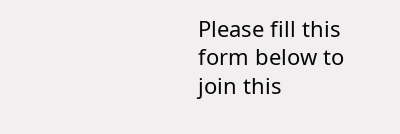Please fill this form below to join this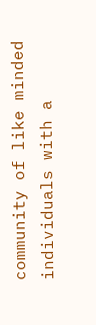community of like minded individuals with a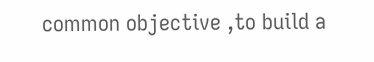common objective ,to build a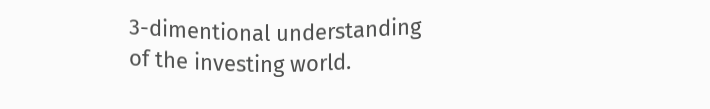3-dimentional understanding of the investing world.